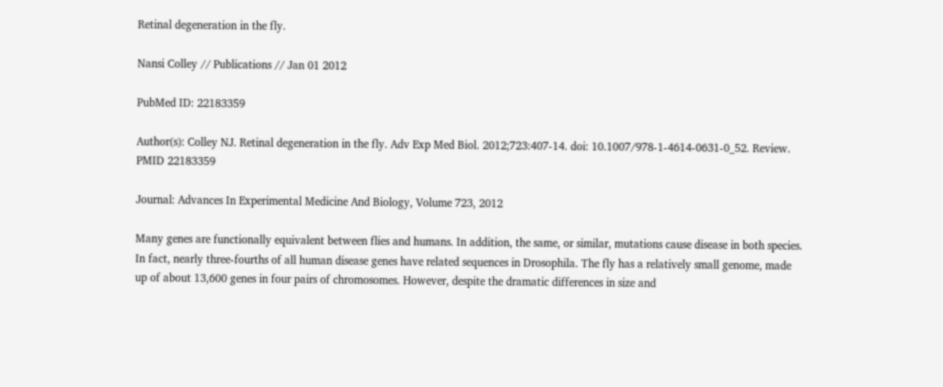Retinal degeneration in the fly.

Nansi Colley // Publications // Jan 01 2012

PubMed ID: 22183359

Author(s): Colley NJ. Retinal degeneration in the fly. Adv Exp Med Biol. 2012;723:407-14. doi: 10.1007/978-1-4614-0631-0_52. Review. PMID 22183359

Journal: Advances In Experimental Medicine And Biology, Volume 723, 2012

Many genes are functionally equivalent between flies and humans. In addition, the same, or similar, mutations cause disease in both species. In fact, nearly three-fourths of all human disease genes have related sequences in Drosophila. The fly has a relatively small genome, made up of about 13,600 genes in four pairs of chromosomes. However, despite the dramatic differences in size and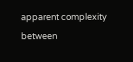apparent complexity between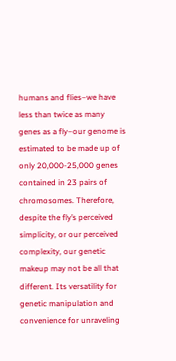humans and flies–we have less than twice as many genes as a fly–our genome is estimated to be made up of only 20,000-25,000 genes contained in 23 pairs of chromosomes. Therefore, despite the fly’s perceived simplicity, or our perceived complexity, our genetic makeup may not be all that different. Its versatility for genetic manipulation and convenience for unraveling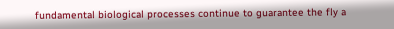fundamental biological processes continue to guarantee the fly a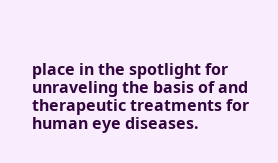place in the spotlight for unraveling the basis of and therapeutic treatments for human eye diseases.